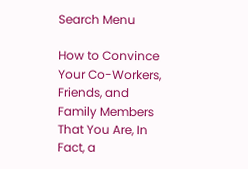Search Menu

How to Convince Your Co-Workers, Friends, and Family Members That You Are, In Fact, a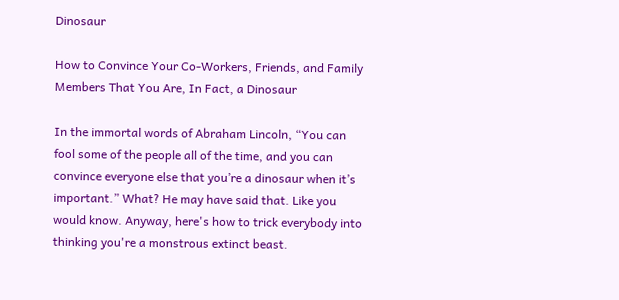Dinosaur

How to Convince Your Co-Workers, Friends, and Family Members That You Are, In Fact, a Dinosaur

In the immortal words of Abraham Lincoln, “You can fool some of the people all of the time, and you can convince everyone else that you’re a dinosaur when it’s important.” What? He may have said that. Like you would know. Anyway, here's how to trick everybody into thinking you're a monstrous extinct beast.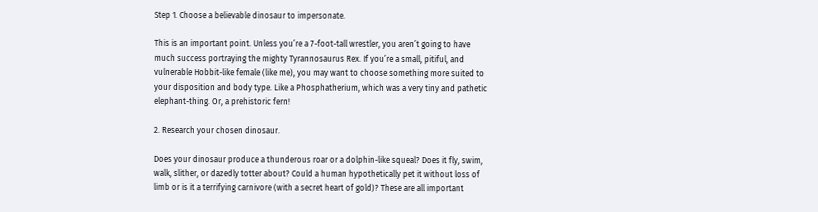Step 1. Choose a believable dinosaur to impersonate.

This is an important point. Unless you’re a 7-foot-tall wrestler, you aren’t going to have much success portraying the mighty Tyrannosaurus Rex. If you’re a small, pitiful, and vulnerable Hobbit-like female (like me), you may want to choose something more suited to your disposition and body type. Like a Phosphatherium, which was a very tiny and pathetic elephant-thing. Or, a prehistoric fern!

2. Research your chosen dinosaur.

Does your dinosaur produce a thunderous roar or a dolphin-like squeal? Does it fly, swim, walk, slither, or dazedly totter about? Could a human hypothetically pet it without loss of limb or is it a terrifying carnivore (with a secret heart of gold)? These are all important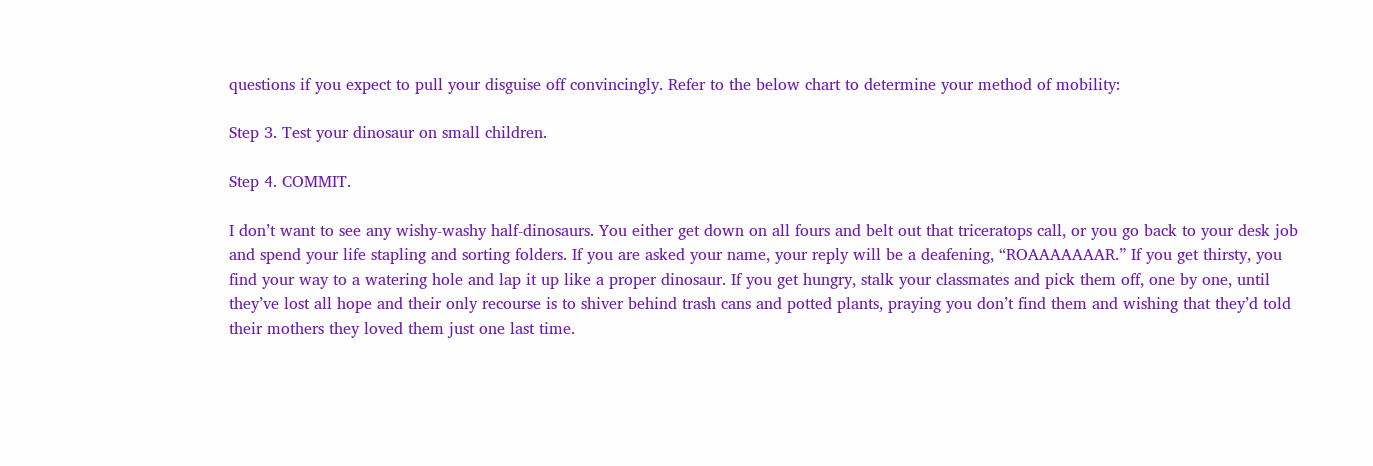questions if you expect to pull your disguise off convincingly. Refer to the below chart to determine your method of mobility:

Step 3. Test your dinosaur on small children.

Step 4. COMMIT.

I don’t want to see any wishy-washy half-dinosaurs. You either get down on all fours and belt out that triceratops call, or you go back to your desk job and spend your life stapling and sorting folders. If you are asked your name, your reply will be a deafening, “ROAAAAAAAR.” If you get thirsty, you find your way to a watering hole and lap it up like a proper dinosaur. If you get hungry, stalk your classmates and pick them off, one by one, until they’ve lost all hope and their only recourse is to shiver behind trash cans and potted plants, praying you don’t find them and wishing that they’d told their mothers they loved them just one last time.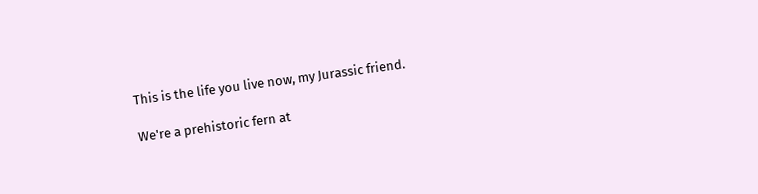This is the life you live now, my Jurassic friend.

We're a prehistoric fern at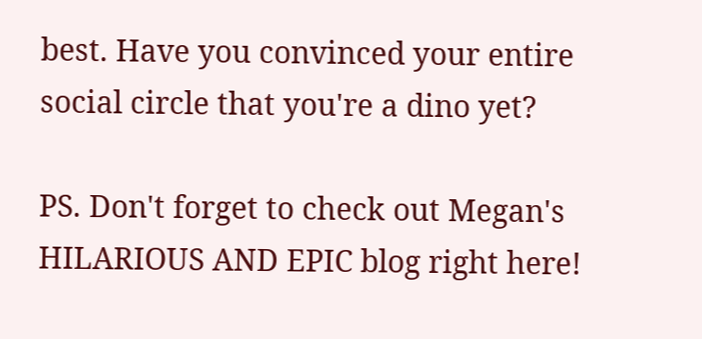best. Have you convinced your entire social circle that you're a dino yet?

PS. Don't forget to check out Megan's HILARIOUS AND EPIC blog right here!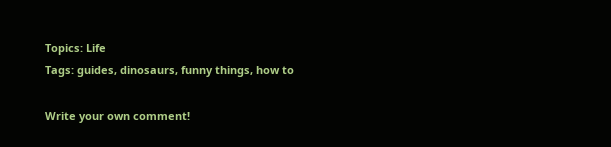Topics: Life
Tags: guides, dinosaurs, funny things, how to

Write your own comment!